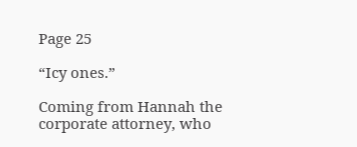Page 25

“Icy ones.”

Coming from Hannah the corporate attorney, who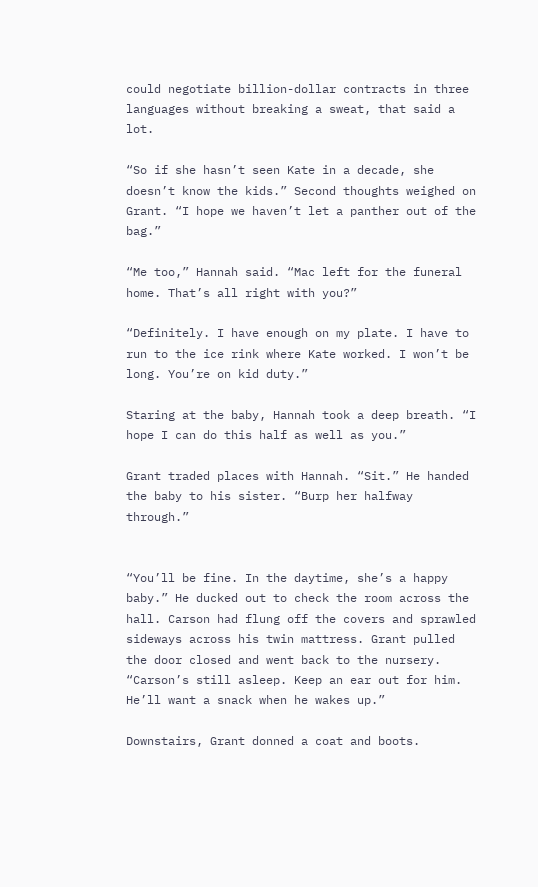could negotiate billion-dollar contracts in three languages without breaking a sweat, that said a lot.

“So if she hasn’t seen Kate in a decade, she doesn’t know the kids.” Second thoughts weighed on Grant. “I hope we haven’t let a panther out of the bag.”

“Me too,” Hannah said. “Mac left for the funeral home. That’s all right with you?”

“Definitely. I have enough on my plate. I have to run to the ice rink where Kate worked. I won’t be long. You’re on kid duty.”

Staring at the baby, Hannah took a deep breath. “I hope I can do this half as well as you.”

Grant traded places with Hannah. “Sit.” He handed the baby to his sister. “Burp her halfway through.”


“You’ll be fine. In the daytime, she’s a happy baby.” He ducked out to check the room across the hall. Carson had flung off the covers and sprawled sideways across his twin mattress. Grant pulled the door closed and went back to the nursery. “Carson’s still asleep. Keep an ear out for him. He’ll want a snack when he wakes up.”

Downstairs, Grant donned a coat and boots.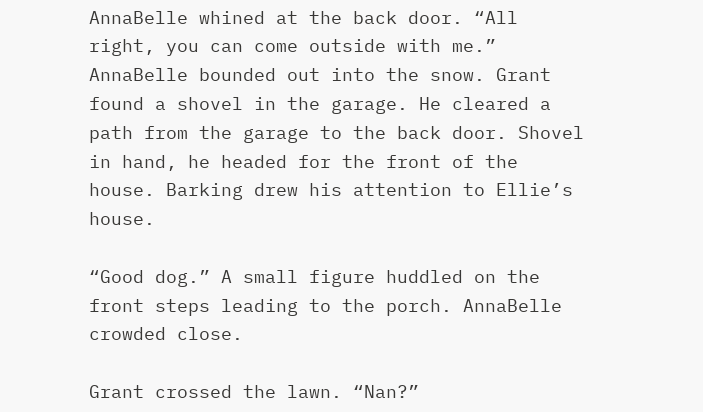AnnaBelle whined at the back door. “All right, you can come outside with me.” AnnaBelle bounded out into the snow. Grant found a shovel in the garage. He cleared a path from the garage to the back door. Shovel in hand, he headed for the front of the house. Barking drew his attention to Ellie’s house.

“Good dog.” A small figure huddled on the front steps leading to the porch. AnnaBelle crowded close.

Grant crossed the lawn. “Nan?”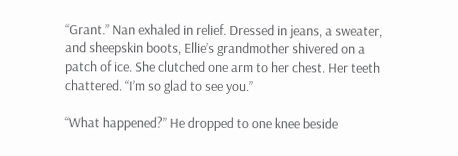“Grant.” Nan exhaled in relief. Dressed in jeans, a sweater, and sheepskin boots, Ellie’s grandmother shivered on a patch of ice. She clutched one arm to her chest. Her teeth chattered. “I’m so glad to see you.”

“What happened?” He dropped to one knee beside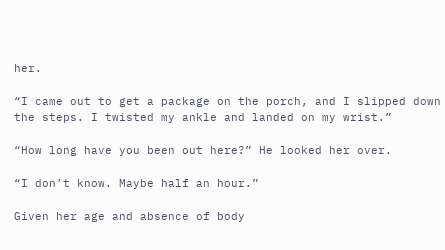her.

“I came out to get a package on the porch, and I slipped down the steps. I twisted my ankle and landed on my wrist.”

“How long have you been out here?” He looked her over.

“I don’t know. Maybe half an hour.”

Given her age and absence of body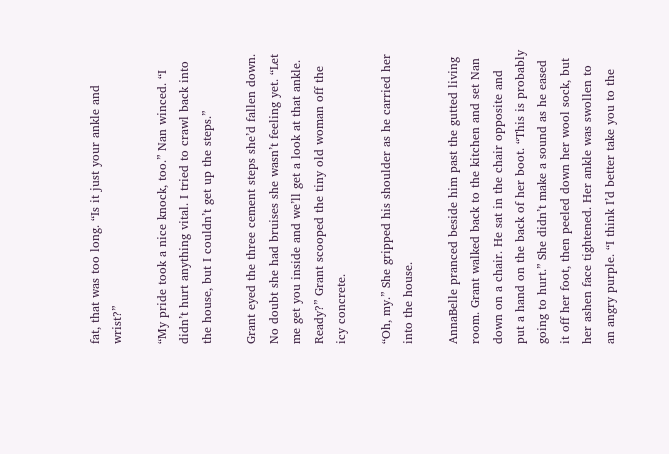fat, that was too long. “Is it just your ankle and wrist?”

“My pride took a nice knock, too.” Nan winced. “I didn’t hurt anything vital. I tried to crawl back into the house, but I couldn’t get up the steps.”

Grant eyed the three cement steps she’d fallen down. No doubt she had bruises she wasn’t feeling yet. “Let me get you inside and we’ll get a look at that ankle. Ready?” Grant scooped the tiny old woman off the icy concrete.

“Oh, my.” She gripped his shoulder as he carried her into the house.

AnnaBelle pranced beside him past the gutted living room. Grant walked back to the kitchen and set Nan down on a chair. He sat in the chair opposite and put a hand on the back of her boot. “This is probably going to hurt.” She didn’t make a sound as he eased it off her foot, then peeled down her wool sock, but her ashen face tightened. Her ankle was swollen to an angry purple. “I think I’d better take you to the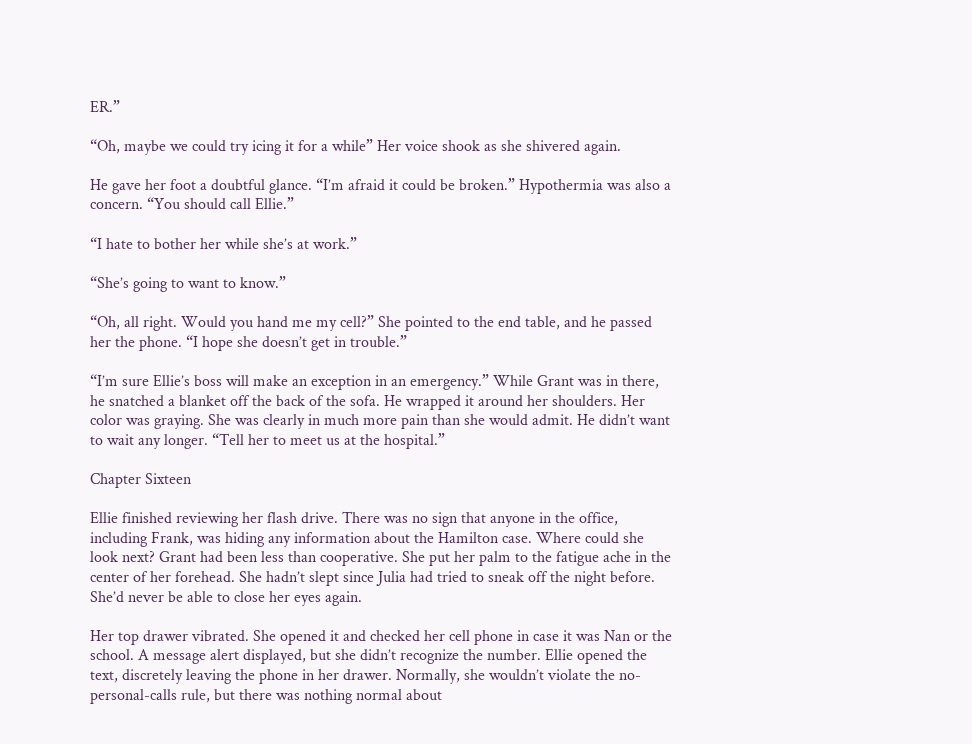ER.”

“Oh, maybe we could try icing it for a while” Her voice shook as she shivered again.

He gave her foot a doubtful glance. “I’m afraid it could be broken.” Hypothermia was also a concern. “You should call Ellie.”

“I hate to bother her while she’s at work.”

“She’s going to want to know.”

“Oh, all right. Would you hand me my cell?” She pointed to the end table, and he passed her the phone. “I hope she doesn’t get in trouble.”

“I’m sure Ellie’s boss will make an exception in an emergency.” While Grant was in there, he snatched a blanket off the back of the sofa. He wrapped it around her shoulders. Her color was graying. She was clearly in much more pain than she would admit. He didn’t want to wait any longer. “Tell her to meet us at the hospital.”

Chapter Sixteen

Ellie finished reviewing her flash drive. There was no sign that anyone in the office, including Frank, was hiding any information about the Hamilton case. Where could she look next? Grant had been less than cooperative. She put her palm to the fatigue ache in the center of her forehead. She hadn’t slept since Julia had tried to sneak off the night before. She’d never be able to close her eyes again.

Her top drawer vibrated. She opened it and checked her cell phone in case it was Nan or the school. A message alert displayed, but she didn’t recognize the number. Ellie opened the text, discretely leaving the phone in her drawer. Normally, she wouldn’t violate the no-personal-calls rule, but there was nothing normal about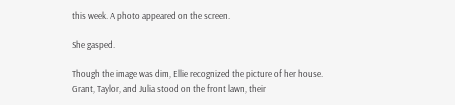this week. A photo appeared on the screen.

She gasped.

Though the image was dim, Ellie recognized the picture of her house. Grant, Taylor, and Julia stood on the front lawn, their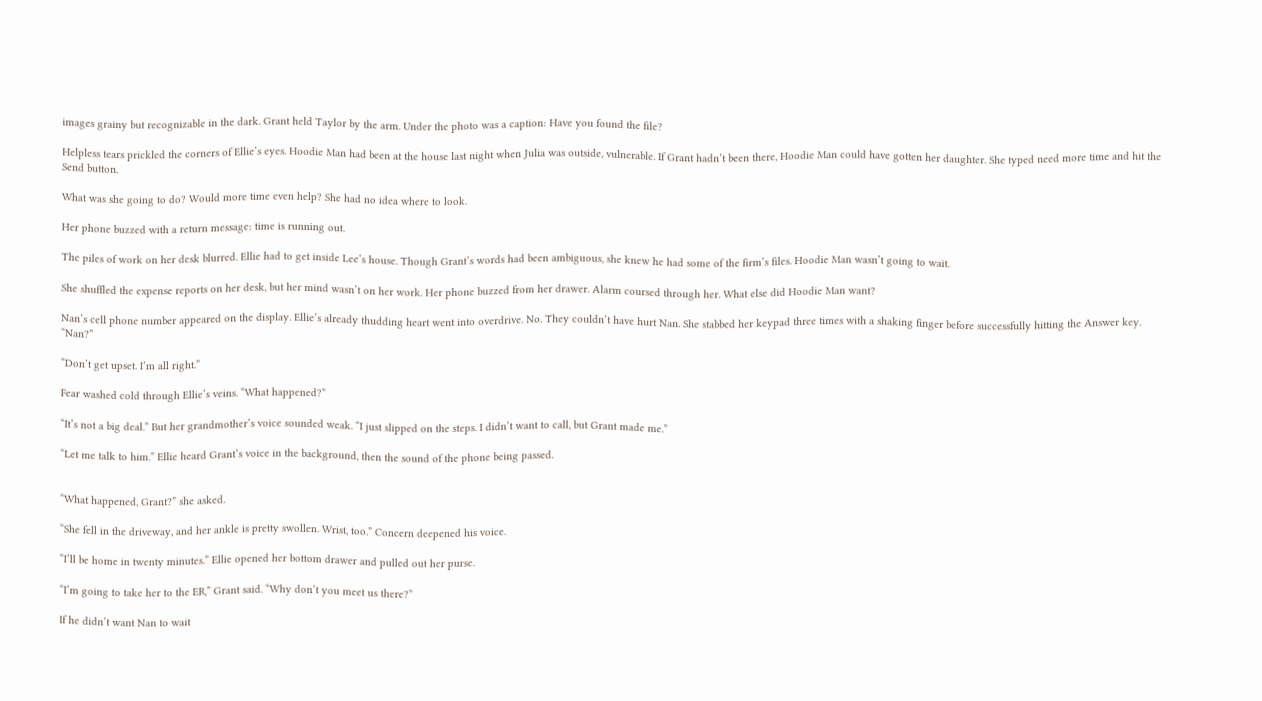images grainy but recognizable in the dark. Grant held Taylor by the arm. Under the photo was a caption: Have you found the file?

Helpless tears prickled the corners of Ellie’s eyes. Hoodie Man had been at the house last night when Julia was outside, vulnerable. If Grant hadn’t been there, Hoodie Man could have gotten her daughter. She typed need more time and hit the Send button.

What was she going to do? Would more time even help? She had no idea where to look.

Her phone buzzed with a return message: time is running out.

The piles of work on her desk blurred. Ellie had to get inside Lee’s house. Though Grant’s words had been ambiguous, she knew he had some of the firm’s files. Hoodie Man wasn’t going to wait.

She shuffled the expense reports on her desk, but her mind wasn’t on her work. Her phone buzzed from her drawer. Alarm coursed through her. What else did Hoodie Man want?

Nan’s cell phone number appeared on the display. Ellie’s already thudding heart went into overdrive. No. They couldn’t have hurt Nan. She stabbed her keypad three times with a shaking finger before successfully hitting the Answer key. “Nan?”

“Don’t get upset. I’m all right.”

Fear washed cold through Ellie’s veins. “What happened?”

“It’s not a big deal.” But her grandmother’s voice sounded weak. “I just slipped on the steps. I didn’t want to call, but Grant made me.”

“Let me talk to him.” Ellie heard Grant’s voice in the background, then the sound of the phone being passed.


“What happened, Grant?” she asked.

“She fell in the driveway, and her ankle is pretty swollen. Wrist, too.” Concern deepened his voice.

“I’ll be home in twenty minutes.” Ellie opened her bottom drawer and pulled out her purse.

“I’m going to take her to the ER,” Grant said. “Why don’t you meet us there?”

If he didn’t want Nan to wait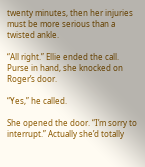twenty minutes, then her injuries must be more serious than a twisted ankle.

“All right.” Ellie ended the call. Purse in hand, she knocked on Roger’s door.

“Yes,” he called.

She opened the door. “I’m sorry to interrupt.” Actually she’d totally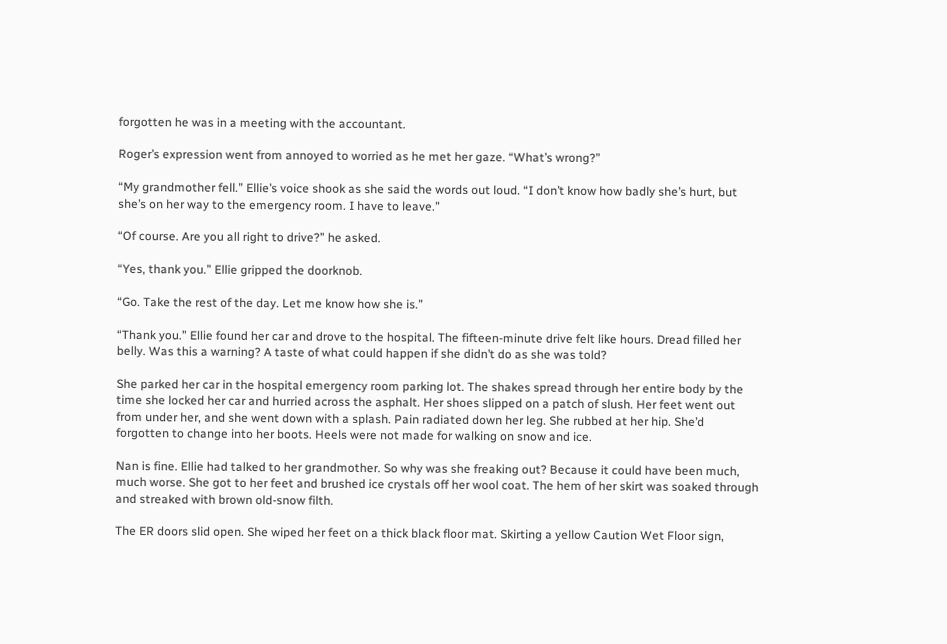forgotten he was in a meeting with the accountant.

Roger’s expression went from annoyed to worried as he met her gaze. “What’s wrong?”

“My grandmother fell.” Ellie’s voice shook as she said the words out loud. “I don’t know how badly she’s hurt, but she’s on her way to the emergency room. I have to leave.”

“Of course. Are you all right to drive?” he asked.

“Yes, thank you.” Ellie gripped the doorknob.

“Go. Take the rest of the day. Let me know how she is.”

“Thank you.” Ellie found her car and drove to the hospital. The fifteen-minute drive felt like hours. Dread filled her belly. Was this a warning? A taste of what could happen if she didn’t do as she was told?

She parked her car in the hospital emergency room parking lot. The shakes spread through her entire body by the time she locked her car and hurried across the asphalt. Her shoes slipped on a patch of slush. Her feet went out from under her, and she went down with a splash. Pain radiated down her leg. She rubbed at her hip. She’d forgotten to change into her boots. Heels were not made for walking on snow and ice.

Nan is fine. Ellie had talked to her grandmother. So why was she freaking out? Because it could have been much, much worse. She got to her feet and brushed ice crystals off her wool coat. The hem of her skirt was soaked through and streaked with brown old-snow filth.

The ER doors slid open. She wiped her feet on a thick black floor mat. Skirting a yellow Caution Wet Floor sign,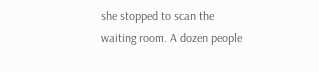she stopped to scan the waiting room. A dozen people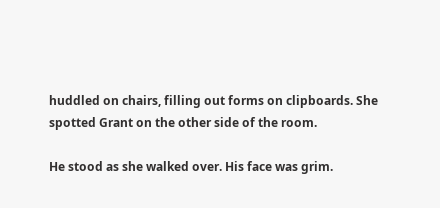huddled on chairs, filling out forms on clipboards. She spotted Grant on the other side of the room.

He stood as she walked over. His face was grim.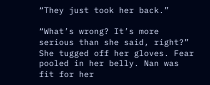“They just took her back.”

“What’s wrong? It’s more serious than she said, right?” She tugged off her gloves. Fear pooled in her belly. Nan was fit for her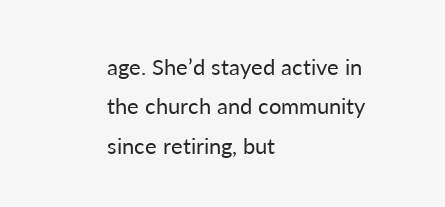age. She’d stayed active in the church and community since retiring, but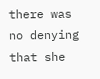there was no denying that she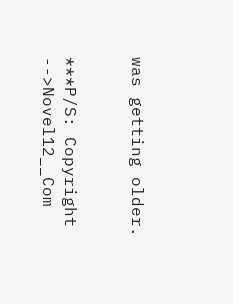was getting older.


***P/S: Copyright -->Novel12__Com